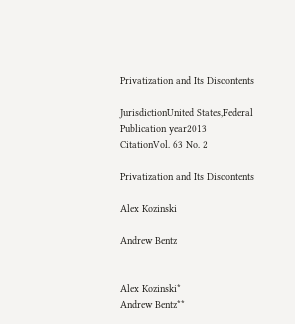Privatization and Its Discontents

JurisdictionUnited States,Federal
Publication year2013
CitationVol. 63 No. 2

Privatization and Its Discontents

Alex Kozinski

Andrew Bentz


Alex Kozinski*
Andrew Bentz**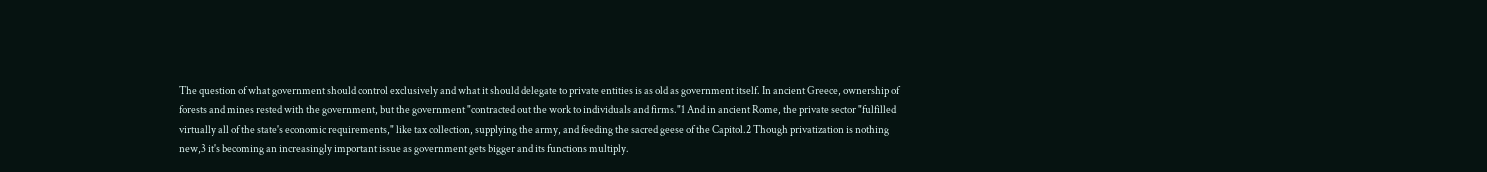The question of what government should control exclusively and what it should delegate to private entities is as old as government itself. In ancient Greece, ownership of forests and mines rested with the government, but the government "contracted out the work to individuals and firms."1 And in ancient Rome, the private sector "fulfilled virtually all of the state's economic requirements," like tax collection, supplying the army, and feeding the sacred geese of the Capitol.2 Though privatization is nothing new,3 it's becoming an increasingly important issue as government gets bigger and its functions multiply.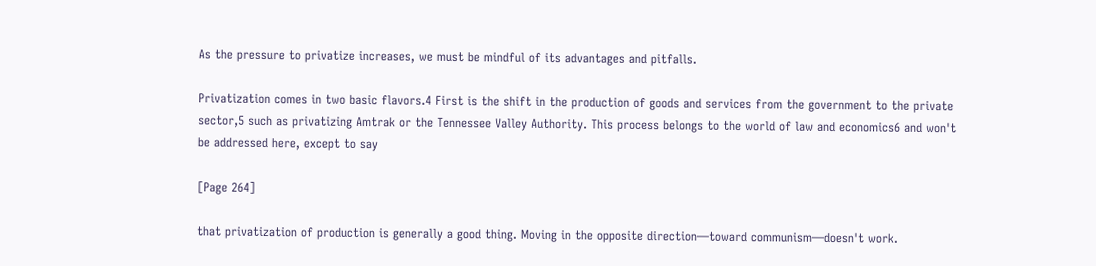As the pressure to privatize increases, we must be mindful of its advantages and pitfalls.

Privatization comes in two basic flavors.4 First is the shift in the production of goods and services from the government to the private sector,5 such as privatizing Amtrak or the Tennessee Valley Authority. This process belongs to the world of law and economics6 and won't be addressed here, except to say

[Page 264]

that privatization of production is generally a good thing. Moving in the opposite direction—toward communism—doesn't work.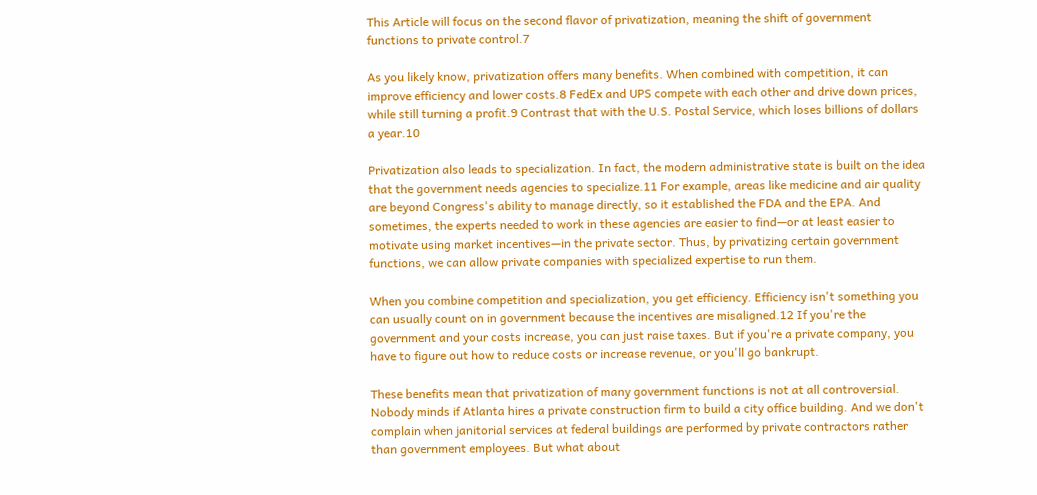This Article will focus on the second flavor of privatization, meaning the shift of government functions to private control.7

As you likely know, privatization offers many benefits. When combined with competition, it can improve efficiency and lower costs.8 FedEx and UPS compete with each other and drive down prices, while still turning a profit.9 Contrast that with the U.S. Postal Service, which loses billions of dollars a year.10

Privatization also leads to specialization. In fact, the modern administrative state is built on the idea that the government needs agencies to specialize.11 For example, areas like medicine and air quality are beyond Congress's ability to manage directly, so it established the FDA and the EPA. And sometimes, the experts needed to work in these agencies are easier to find—or at least easier to motivate using market incentives—in the private sector. Thus, by privatizing certain government functions, we can allow private companies with specialized expertise to run them.

When you combine competition and specialization, you get efficiency. Efficiency isn't something you can usually count on in government because the incentives are misaligned.12 If you're the government and your costs increase, you can just raise taxes. But if you're a private company, you have to figure out how to reduce costs or increase revenue, or you'll go bankrupt.

These benefits mean that privatization of many government functions is not at all controversial. Nobody minds if Atlanta hires a private construction firm to build a city office building. And we don't complain when janitorial services at federal buildings are performed by private contractors rather than government employees. But what about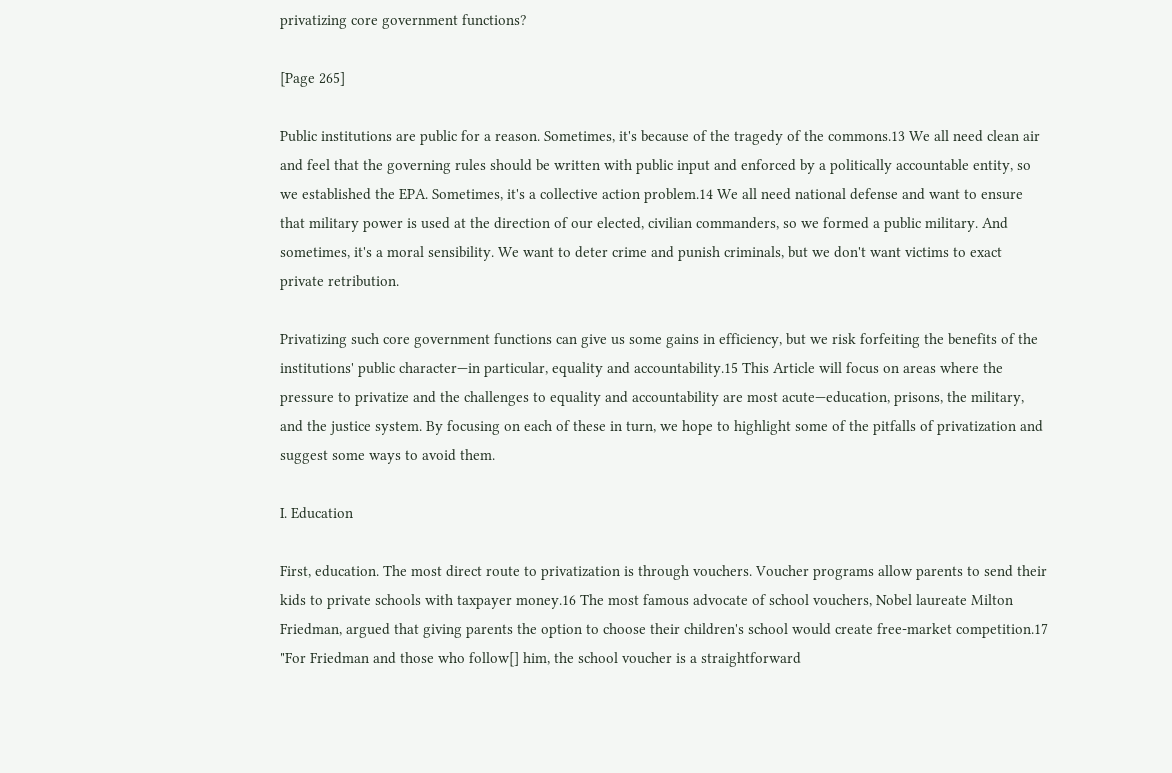privatizing core government functions?

[Page 265]

Public institutions are public for a reason. Sometimes, it's because of the tragedy of the commons.13 We all need clean air and feel that the governing rules should be written with public input and enforced by a politically accountable entity, so we established the EPA. Sometimes, it's a collective action problem.14 We all need national defense and want to ensure that military power is used at the direction of our elected, civilian commanders, so we formed a public military. And sometimes, it's a moral sensibility. We want to deter crime and punish criminals, but we don't want victims to exact private retribution.

Privatizing such core government functions can give us some gains in efficiency, but we risk forfeiting the benefits of the institutions' public character—in particular, equality and accountability.15 This Article will focus on areas where the pressure to privatize and the challenges to equality and accountability are most acute—education, prisons, the military, and the justice system. By focusing on each of these in turn, we hope to highlight some of the pitfalls of privatization and suggest some ways to avoid them.

I. Education

First, education. The most direct route to privatization is through vouchers. Voucher programs allow parents to send their kids to private schools with taxpayer money.16 The most famous advocate of school vouchers, Nobel laureate Milton Friedman, argued that giving parents the option to choose their children's school would create free-market competition.17 "For Friedman and those who follow[] him, the school voucher is a straightforward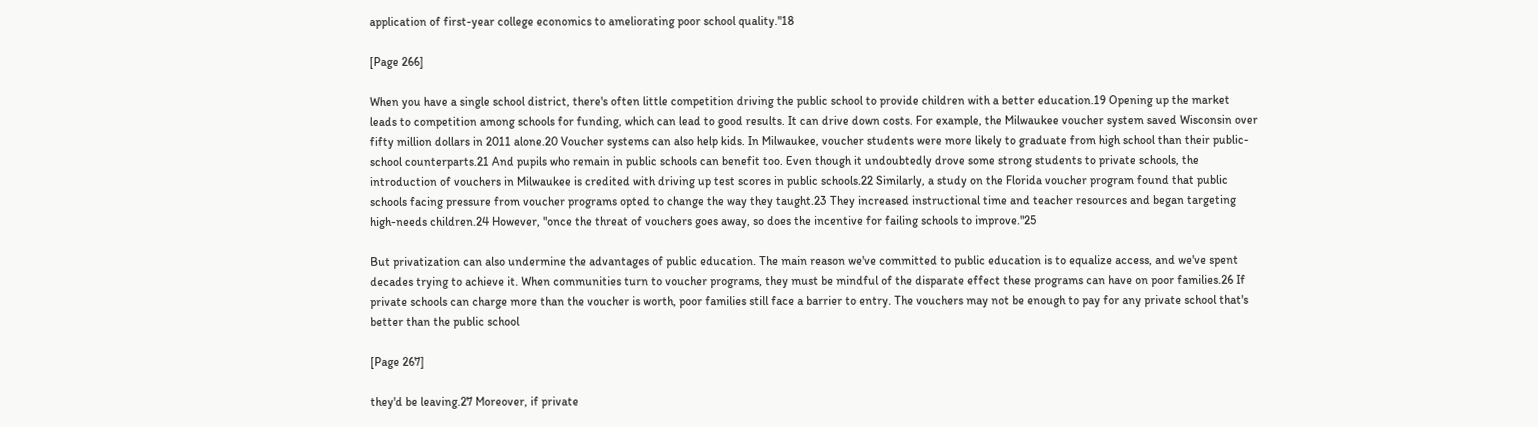application of first-year college economics to ameliorating poor school quality."18

[Page 266]

When you have a single school district, there's often little competition driving the public school to provide children with a better education.19 Opening up the market leads to competition among schools for funding, which can lead to good results. It can drive down costs. For example, the Milwaukee voucher system saved Wisconsin over fifty million dollars in 2011 alone.20 Voucher systems can also help kids. In Milwaukee, voucher students were more likely to graduate from high school than their public-school counterparts.21 And pupils who remain in public schools can benefit too. Even though it undoubtedly drove some strong students to private schools, the introduction of vouchers in Milwaukee is credited with driving up test scores in public schools.22 Similarly, a study on the Florida voucher program found that public schools facing pressure from voucher programs opted to change the way they taught.23 They increased instructional time and teacher resources and began targeting high-needs children.24 However, "once the threat of vouchers goes away, so does the incentive for failing schools to improve."25

But privatization can also undermine the advantages of public education. The main reason we've committed to public education is to equalize access, and we've spent decades trying to achieve it. When communities turn to voucher programs, they must be mindful of the disparate effect these programs can have on poor families.26 If private schools can charge more than the voucher is worth, poor families still face a barrier to entry. The vouchers may not be enough to pay for any private school that's better than the public school

[Page 267]

they'd be leaving.27 Moreover, if private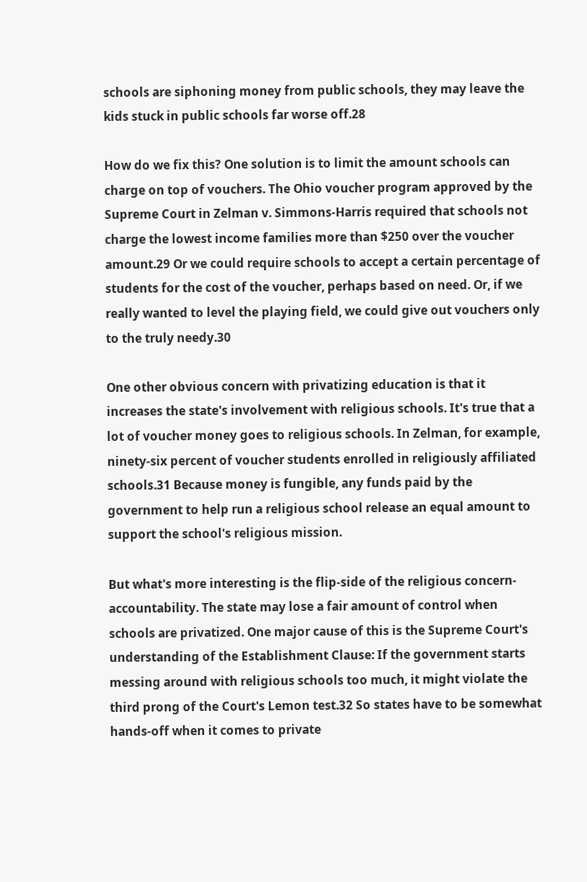schools are siphoning money from public schools, they may leave the kids stuck in public schools far worse off.28

How do we fix this? One solution is to limit the amount schools can charge on top of vouchers. The Ohio voucher program approved by the Supreme Court in Zelman v. Simmons-Harris required that schools not charge the lowest income families more than $250 over the voucher amount.29 Or we could require schools to accept a certain percentage of students for the cost of the voucher, perhaps based on need. Or, if we really wanted to level the playing field, we could give out vouchers only to the truly needy.30

One other obvious concern with privatizing education is that it increases the state's involvement with religious schools. It's true that a lot of voucher money goes to religious schools. In Zelman, for example, ninety-six percent of voucher students enrolled in religiously affiliated schools.31 Because money is fungible, any funds paid by the government to help run a religious school release an equal amount to support the school's religious mission.

But what's more interesting is the flip-side of the religious concern-accountability. The state may lose a fair amount of control when schools are privatized. One major cause of this is the Supreme Court's understanding of the Establishment Clause: If the government starts messing around with religious schools too much, it might violate the third prong of the Court's Lemon test.32 So states have to be somewhat hands-off when it comes to private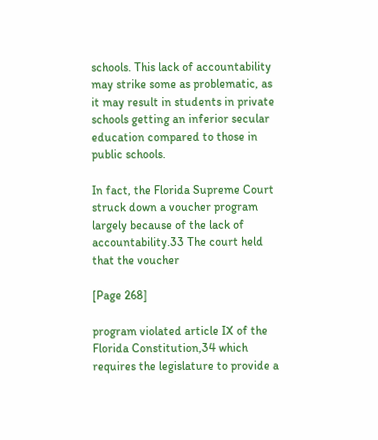schools. This lack of accountability may strike some as problematic, as it may result in students in private schools getting an inferior secular education compared to those in public schools.

In fact, the Florida Supreme Court struck down a voucher program largely because of the lack of accountability.33 The court held that the voucher

[Page 268]

program violated article IX of the Florida Constitution,34 which requires the legislature to provide a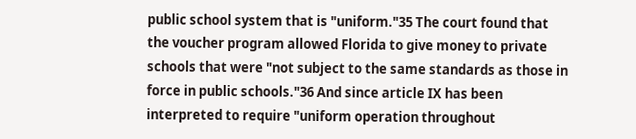public school system that is "uniform."35 The court found that the voucher program allowed Florida to give money to private schools that were "not subject to the same standards as those in force in public schools."36 And since article IX has been interpreted to require "uniform operation throughout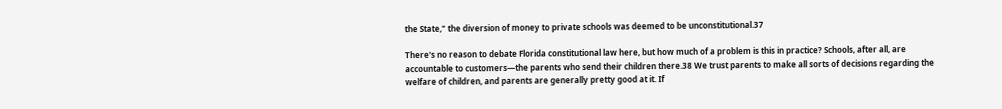the State," the diversion of money to private schools was deemed to be unconstitutional.37

There's no reason to debate Florida constitutional law here, but how much of a problem is this in practice? Schools, after all, are accountable to customers—the parents who send their children there.38 We trust parents to make all sorts of decisions regarding the welfare of children, and parents are generally pretty good at it. If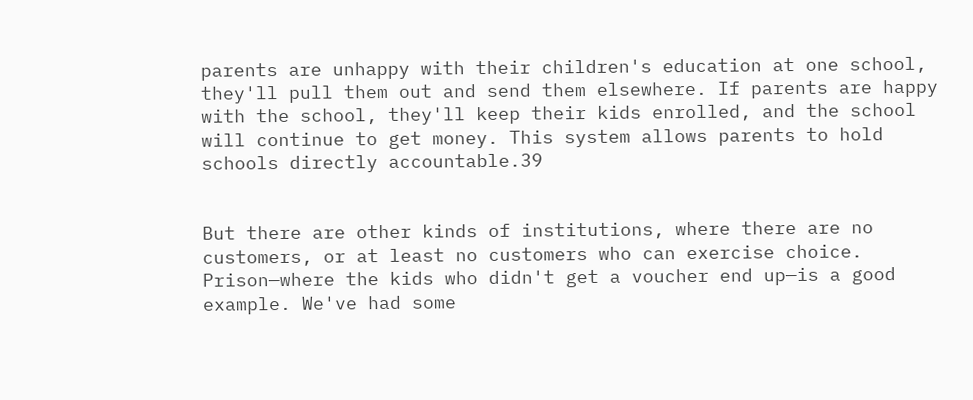parents are unhappy with their children's education at one school, they'll pull them out and send them elsewhere. If parents are happy with the school, they'll keep their kids enrolled, and the school will continue to get money. This system allows parents to hold schools directly accountable.39


But there are other kinds of institutions, where there are no customers, or at least no customers who can exercise choice. Prison—where the kids who didn't get a voucher end up—is a good example. We've had some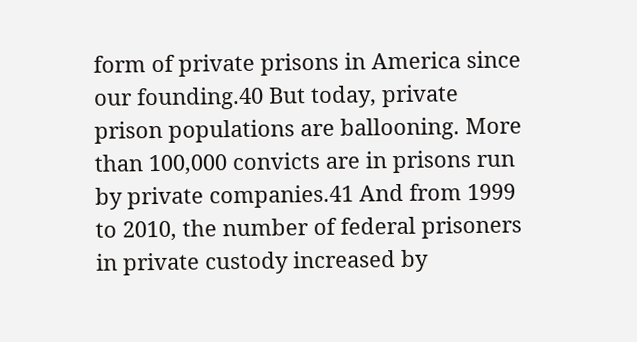form of private prisons in America since our founding.40 But today, private prison populations are ballooning. More than 100,000 convicts are in prisons run by private companies.41 And from 1999 to 2010, the number of federal prisoners in private custody increased by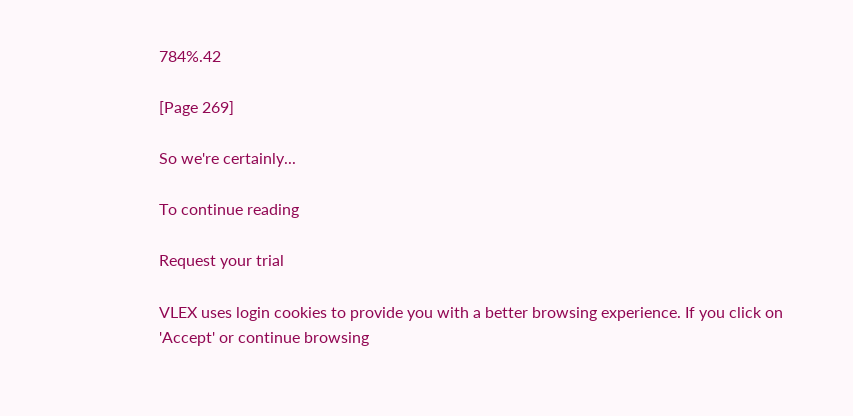784%.42

[Page 269]

So we're certainly...

To continue reading

Request your trial

VLEX uses login cookies to provide you with a better browsing experience. If you click on 'Accept' or continue browsing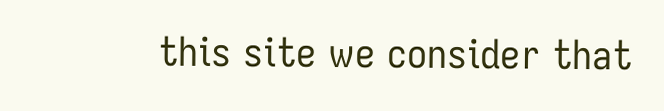this site we consider that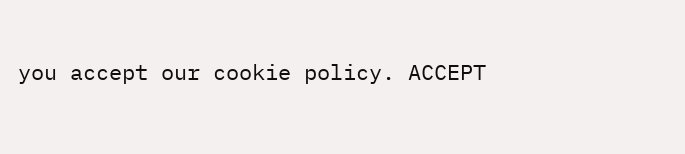you accept our cookie policy. ACCEPT